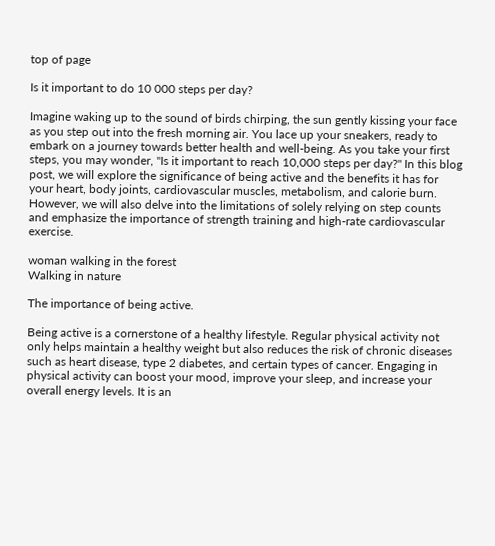top of page

Is it important to do 10 000 steps per day?

Imagine waking up to the sound of birds chirping, the sun gently kissing your face as you step out into the fresh morning air. You lace up your sneakers, ready to embark on a journey towards better health and well-being. As you take your first steps, you may wonder, "Is it important to reach 10,000 steps per day?" In this blog post, we will explore the significance of being active and the benefits it has for your heart, body joints, cardiovascular muscles, metabolism, and calorie burn. However, we will also delve into the limitations of solely relying on step counts and emphasize the importance of strength training and high-rate cardiovascular exercise.

woman walking in the forest
Walking in nature

The importance of being active.

Being active is a cornerstone of a healthy lifestyle. Regular physical activity not only helps maintain a healthy weight but also reduces the risk of chronic diseases such as heart disease, type 2 diabetes, and certain types of cancer. Engaging in physical activity can boost your mood, improve your sleep, and increase your overall energy levels. It is an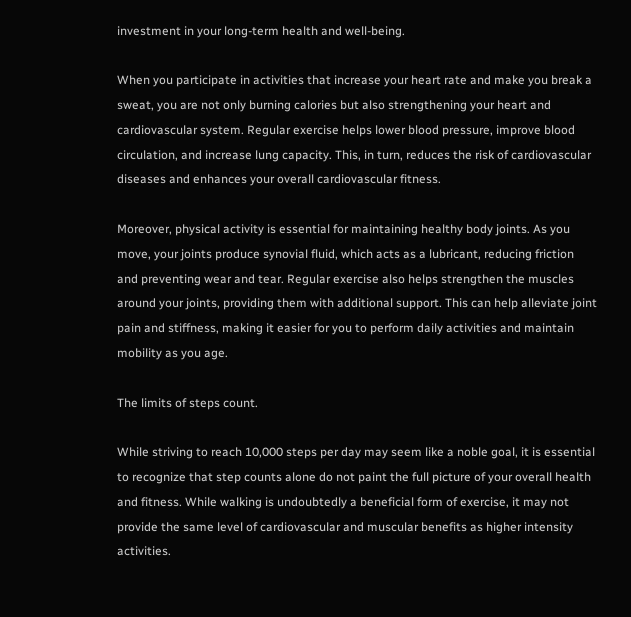investment in your long-term health and well-being.

When you participate in activities that increase your heart rate and make you break a sweat, you are not only burning calories but also strengthening your heart and cardiovascular system. Regular exercise helps lower blood pressure, improve blood circulation, and increase lung capacity. This, in turn, reduces the risk of cardiovascular diseases and enhances your overall cardiovascular fitness.

Moreover, physical activity is essential for maintaining healthy body joints. As you move, your joints produce synovial fluid, which acts as a lubricant, reducing friction and preventing wear and tear. Regular exercise also helps strengthen the muscles around your joints, providing them with additional support. This can help alleviate joint pain and stiffness, making it easier for you to perform daily activities and maintain mobility as you age.

The limits of steps count.

While striving to reach 10,000 steps per day may seem like a noble goal, it is essential to recognize that step counts alone do not paint the full picture of your overall health and fitness. While walking is undoubtedly a beneficial form of exercise, it may not provide the same level of cardiovascular and muscular benefits as higher intensity activities.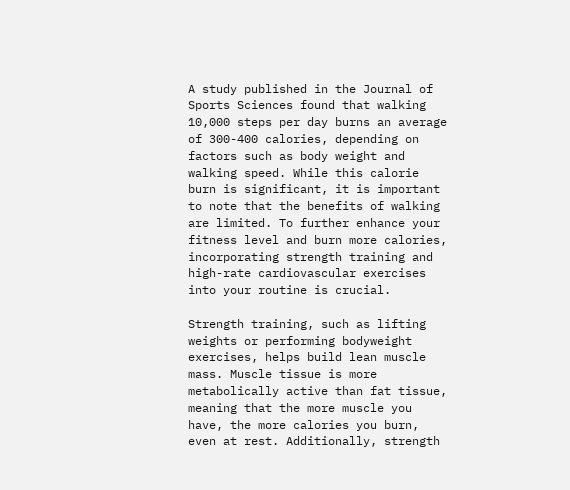A study published in the Journal of Sports Sciences found that walking 10,000 steps per day burns an average of 300-400 calories, depending on factors such as body weight and walking speed. While this calorie burn is significant, it is important to note that the benefits of walking are limited. To further enhance your fitness level and burn more calories, incorporating strength training and high-rate cardiovascular exercises into your routine is crucial.

Strength training, such as lifting weights or performing bodyweight exercises, helps build lean muscle mass. Muscle tissue is more metabolically active than fat tissue, meaning that the more muscle you have, the more calories you burn, even at rest. Additionally, strength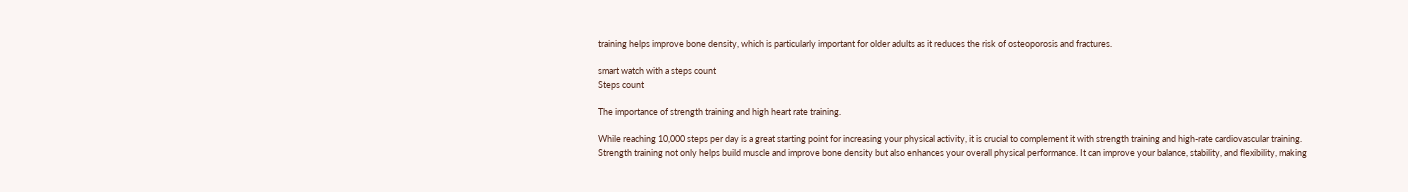training helps improve bone density, which is particularly important for older adults as it reduces the risk of osteoporosis and fractures.

smart watch with a steps count
Steps count

The importance of strength training and high heart rate training.

While reaching 10,000 steps per day is a great starting point for increasing your physical activity, it is crucial to complement it with strength training and high-rate cardiovascular training. Strength training not only helps build muscle and improve bone density but also enhances your overall physical performance. It can improve your balance, stability, and flexibility, making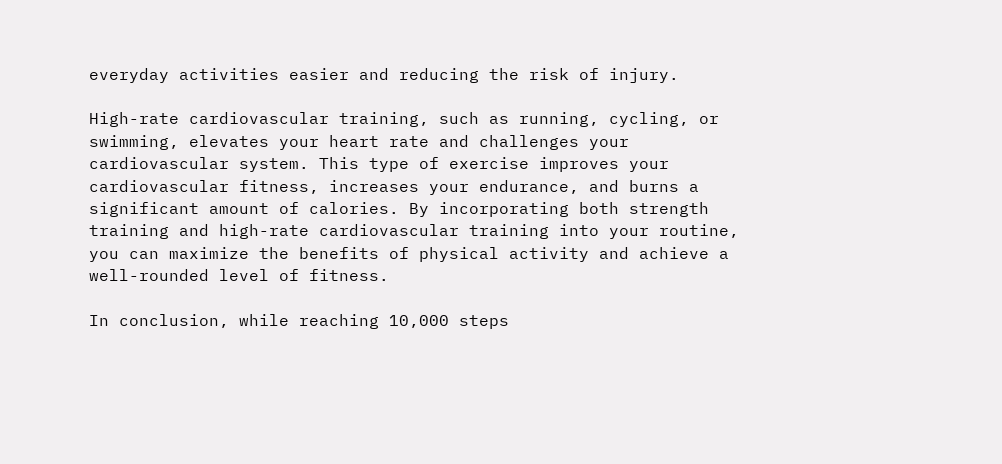everyday activities easier and reducing the risk of injury.

High-rate cardiovascular training, such as running, cycling, or swimming, elevates your heart rate and challenges your cardiovascular system. This type of exercise improves your cardiovascular fitness, increases your endurance, and burns a significant amount of calories. By incorporating both strength training and high-rate cardiovascular training into your routine, you can maximize the benefits of physical activity and achieve a well-rounded level of fitness.

In conclusion, while reaching 10,000 steps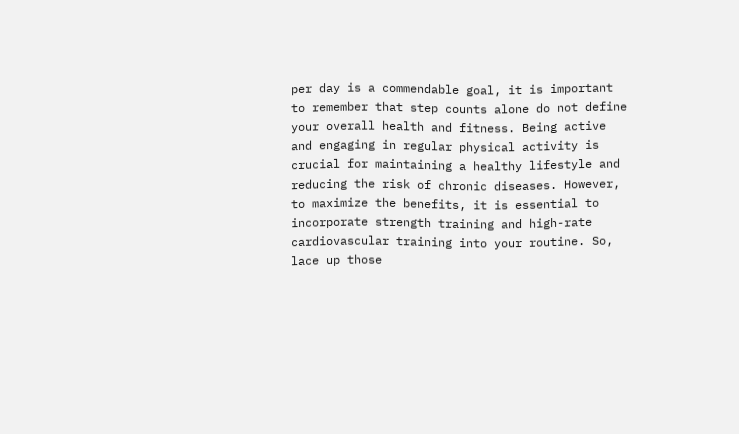per day is a commendable goal, it is important to remember that step counts alone do not define your overall health and fitness. Being active and engaging in regular physical activity is crucial for maintaining a healthy lifestyle and reducing the risk of chronic diseases. However, to maximize the benefits, it is essential to incorporate strength training and high-rate cardiovascular training into your routine. So, lace up those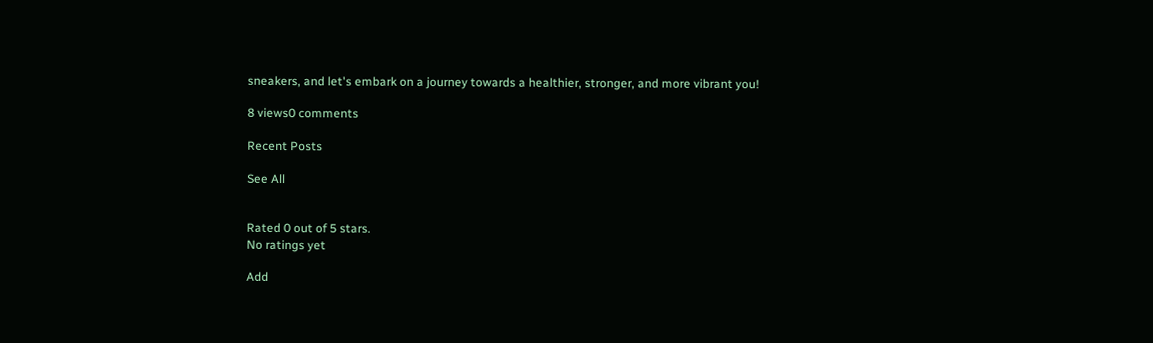sneakers, and let's embark on a journey towards a healthier, stronger, and more vibrant you!

8 views0 comments

Recent Posts

See All


Rated 0 out of 5 stars.
No ratings yet

Add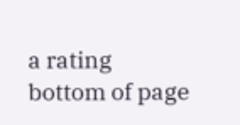a rating
bottom of page